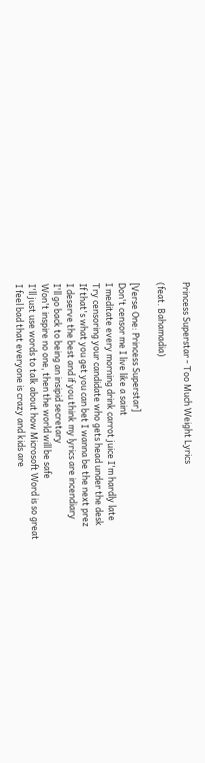Princess Superstar - Too Much Weight Lyrics

(feat. Bahamadia)

[Verse One: Princess Superstar]
Don't censor me I live like a saint
I meditate every morning drink carrot juice I'm hardly late
Try censoring your candidate who gets head under the desk
If that's what you get you can bet I wanna be the next prez
I deserve the best and if you think my lyrics are incendiary
I'll go back to being an insipid secretary
Won't inspire no one, then the world will be safe
I'll just use words to talk about how Microsoft Word is so great
I feel bad that everyone is crazy and kids are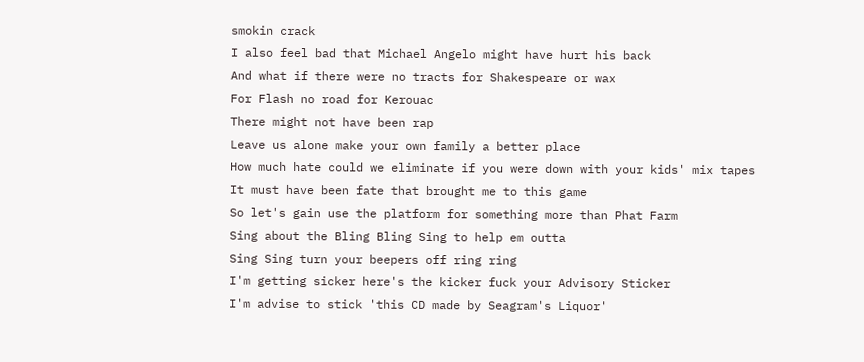smokin crack
I also feel bad that Michael Angelo might have hurt his back
And what if there were no tracts for Shakespeare or wax
For Flash no road for Kerouac
There might not have been rap
Leave us alone make your own family a better place
How much hate could we eliminate if you were down with your kids' mix tapes
It must have been fate that brought me to this game
So let's gain use the platform for something more than Phat Farm
Sing about the Bling Bling Sing to help em outta
Sing Sing turn your beepers off ring ring
I'm getting sicker here's the kicker fuck your Advisory Sticker
I'm advise to stick 'this CD made by Seagram's Liquor'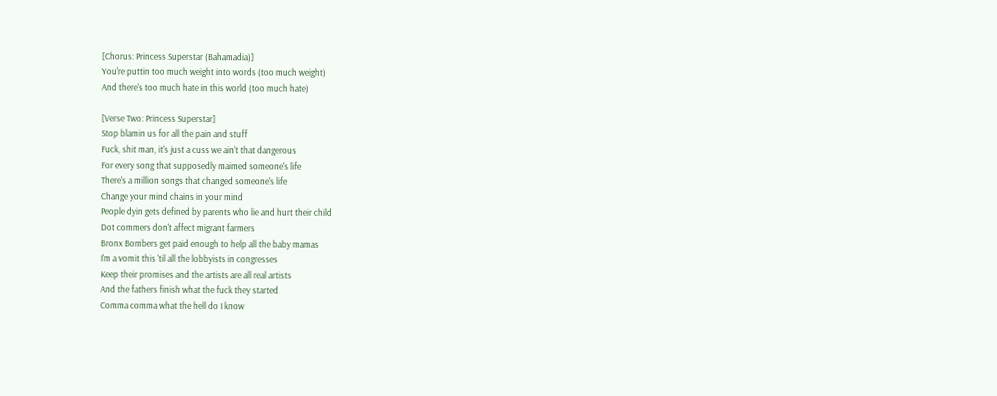[Chorus: Princess Superstar (Bahamadia)]
You're puttin too much weight into words (too much weight)
And there's too much hate in this world (too much hate)

[Verse Two: Princess Superstar]
Stop blamin us for all the pain and stuff
Fuck, shit man, it's just a cuss we ain't that dangerous
For every song that supposedly maimed someone's life
There's a million songs that changed someone's life
Change your mind chains in your mind
People dyin gets defined by parents who lie and hurt their child
Dot commers don't affect migrant farmers
Bronx Bombers get paid enough to help all the baby mamas
I'm a vomit this 'til all the lobbyists in congresses
Keep their promises and the artists are all real artists
And the fathers finish what the fuck they started
Comma comma what the hell do I know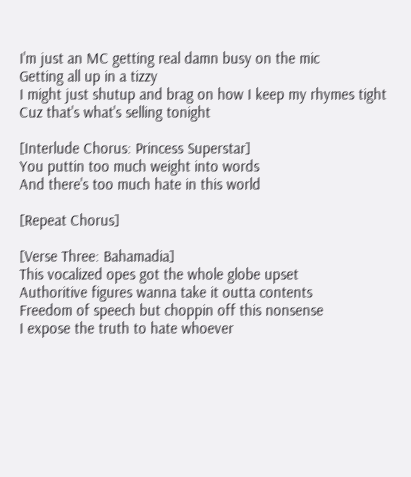I'm just an MC getting real damn busy on the mic
Getting all up in a tizzy
I might just shutup and brag on how I keep my rhymes tight
Cuz that's what's selling tonight

[Interlude Chorus: Princess Superstar]
You puttin too much weight into words
And there's too much hate in this world

[Repeat Chorus]

[Verse Three: Bahamadia]
This vocalized opes got the whole globe upset
Authoritive figures wanna take it outta contents
Freedom of speech but choppin off this nonsense
I expose the truth to hate whoever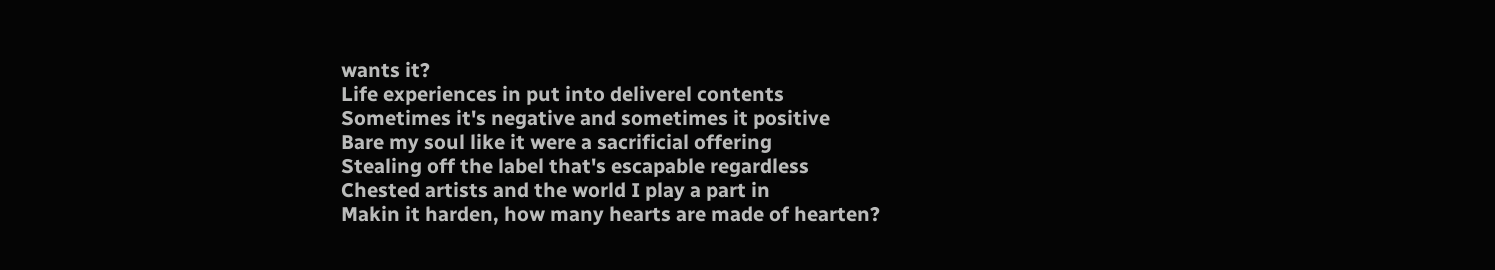wants it?
Life experiences in put into deliverel contents
Sometimes it's negative and sometimes it positive
Bare my soul like it were a sacrificial offering
Stealing off the label that's escapable regardless
Chested artists and the world I play a part in
Makin it harden, how many hearts are made of hearten?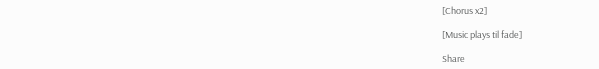[Chorus x2]

[Music plays til fade]

Share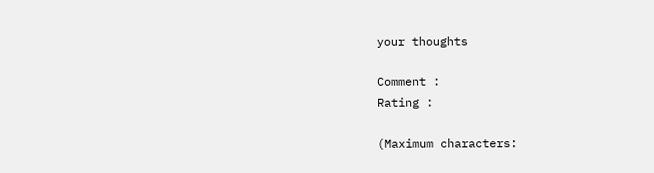your thoughts

Comment :
Rating :

(Maximum characters: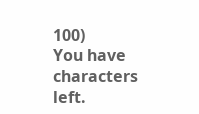100)
You have characters left.